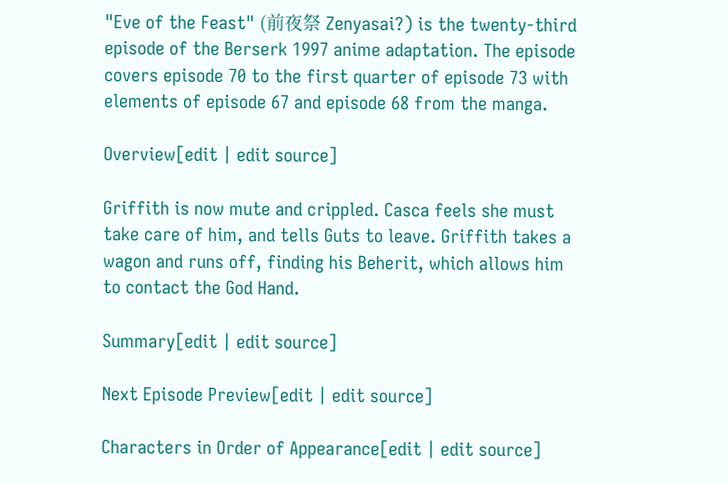"Eve of the Feast" (前夜祭 Zenyasai?) is the twenty-third episode of the Berserk 1997 anime adaptation. The episode covers episode 70 to the first quarter of episode 73 with elements of episode 67 and episode 68 from the manga.

Overview[edit | edit source]

Griffith is now mute and crippled. Casca feels she must take care of him, and tells Guts to leave. Griffith takes a wagon and runs off, finding his Beherit, which allows him to contact the God Hand.

Summary[edit | edit source]

Next Episode Preview[edit | edit source]

Characters in Order of Appearance[edit | edit source]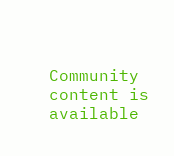Community content is available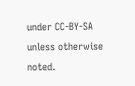under CC-BY-SA unless otherwise noted.